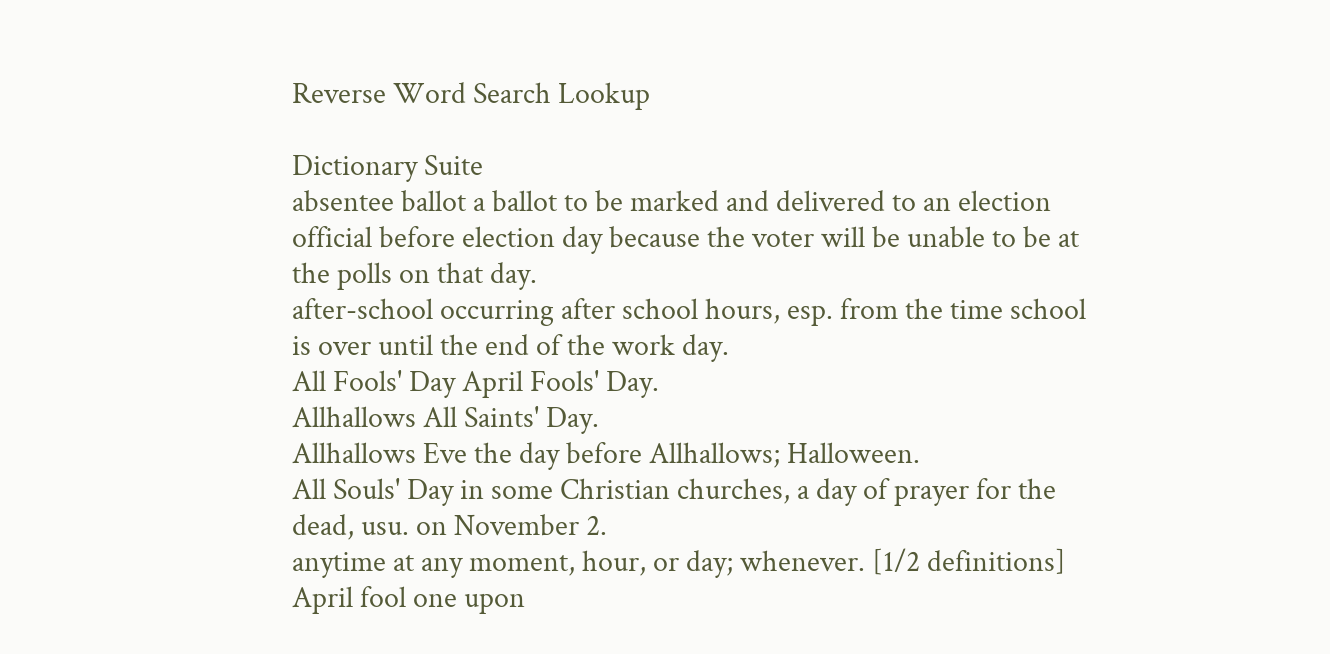Reverse Word Search Lookup

Dictionary Suite
absentee ballot a ballot to be marked and delivered to an election official before election day because the voter will be unable to be at the polls on that day.
after-school occurring after school hours, esp. from the time school is over until the end of the work day.
All Fools' Day April Fools' Day.
Allhallows All Saints' Day.
Allhallows Eve the day before Allhallows; Halloween.
All Souls' Day in some Christian churches, a day of prayer for the dead, usu. on November 2.
anytime at any moment, hour, or day; whenever. [1/2 definitions]
April fool one upon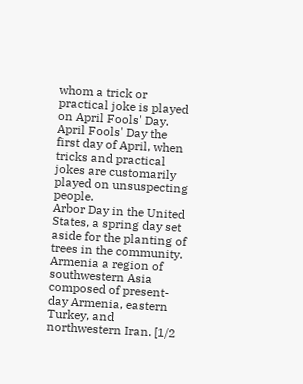whom a trick or practical joke is played on April Fools' Day.
April Fools' Day the first day of April, when tricks and practical jokes are customarily played on unsuspecting people.
Arbor Day in the United States, a spring day set aside for the planting of trees in the community.
Armenia a region of southwestern Asia composed of present-day Armenia, eastern Turkey, and northwestern Iran. [1/2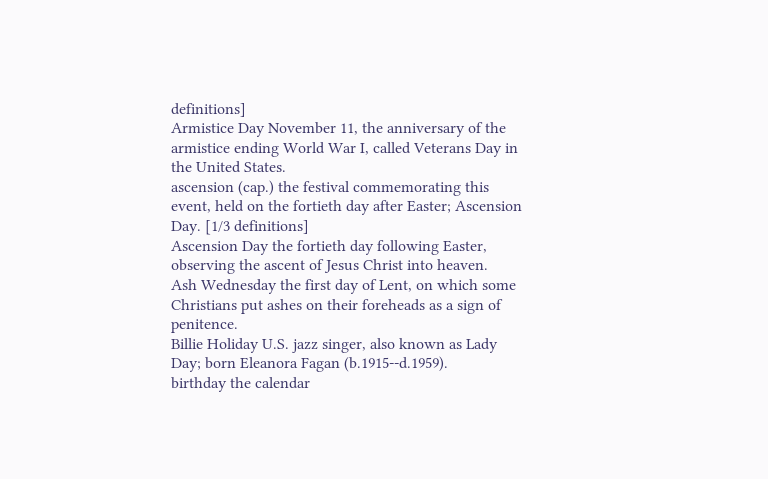definitions]
Armistice Day November 11, the anniversary of the armistice ending World War I, called Veterans Day in the United States.
ascension (cap.) the festival commemorating this event, held on the fortieth day after Easter; Ascension Day. [1/3 definitions]
Ascension Day the fortieth day following Easter, observing the ascent of Jesus Christ into heaven.
Ash Wednesday the first day of Lent, on which some Christians put ashes on their foreheads as a sign of penitence.
Billie Holiday U.S. jazz singer, also known as Lady Day; born Eleanora Fagan (b.1915--d.1959).
birthday the calendar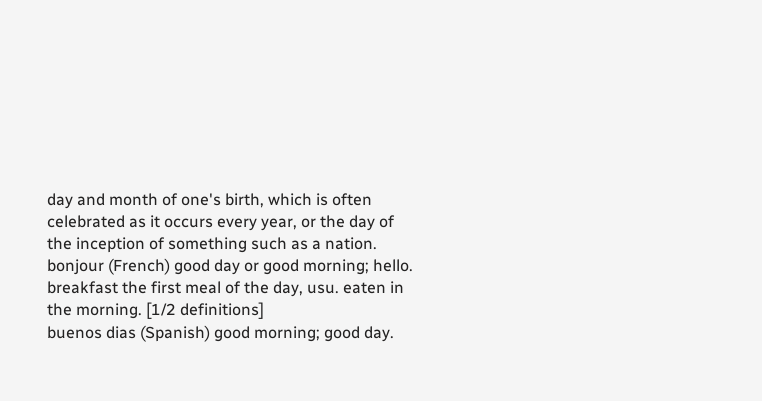day and month of one's birth, which is often celebrated as it occurs every year, or the day of the inception of something such as a nation.
bonjour (French) good day or good morning; hello.
breakfast the first meal of the day, usu. eaten in the morning. [1/2 definitions]
buenos dias (Spanish) good morning; good day.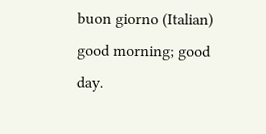buon giorno (Italian) good morning; good day.